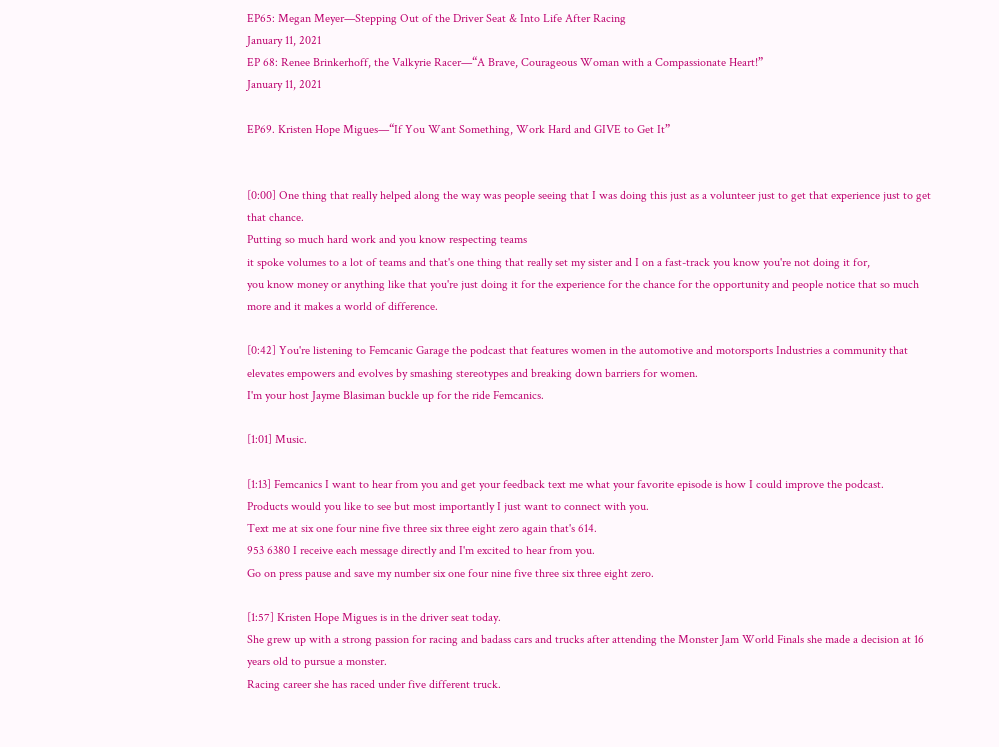EP65: Megan Meyer—Stepping Out of the Driver Seat & Into Life After Racing
January 11, 2021
EP 68: Renee Brinkerhoff, the Valkyrie Racer—“A Brave, Courageous Woman with a Compassionate Heart!”
January 11, 2021

EP69. Kristen Hope Migues—“If You Want Something, Work Hard and GIVE to Get It”


[0:00] One thing that really helped along the way was people seeing that I was doing this just as a volunteer just to get that experience just to get that chance.
Putting so much hard work and you know respecting teams
it spoke volumes to a lot of teams and that's one thing that really set my sister and I on a fast-track you know you're not doing it for,
you know money or anything like that you're just doing it for the experience for the chance for the opportunity and people notice that so much more and it makes a world of difference.

[0:42] You're listening to Femcanic Garage the podcast that features women in the automotive and motorsports Industries a community that elevates empowers and evolves by smashing stereotypes and breaking down barriers for women.
I'm your host Jayme Blasiman buckle up for the ride Femcanics.

[1:01] Music.

[1:13] Femcanics I want to hear from you and get your feedback text me what your favorite episode is how I could improve the podcast.
Products would you like to see but most importantly I just want to connect with you.
Text me at six one four nine five three six three eight zero again that's 614.
953 6380 I receive each message directly and I'm excited to hear from you.
Go on press pause and save my number six one four nine five three six three eight zero.

[1:57] Kristen Hope Migues is in the driver seat today.
She grew up with a strong passion for racing and badass cars and trucks after attending the Monster Jam World Finals she made a decision at 16 years old to pursue a monster.
Racing career she has raced under five different truck.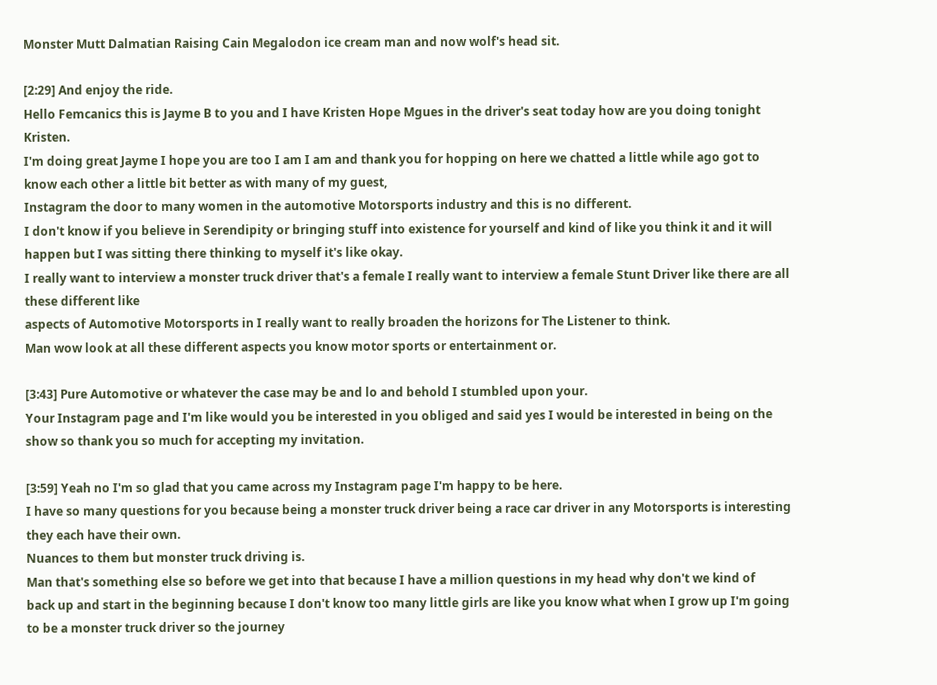Monster Mutt Dalmatian Raising Cain Megalodon ice cream man and now wolf's head sit.

[2:29] And enjoy the ride.
Hello Femcanics this is Jayme B to you and I have Kristen Hope Mgues in the driver's seat today how are you doing tonight Kristen.
I'm doing great Jayme I hope you are too I am I am and thank you for hopping on here we chatted a little while ago got to know each other a little bit better as with many of my guest,
Instagram the door to many women in the automotive Motorsports industry and this is no different.
I don't know if you believe in Serendipity or bringing stuff into existence for yourself and kind of like you think it and it will happen but I was sitting there thinking to myself it's like okay.
I really want to interview a monster truck driver that's a female I really want to interview a female Stunt Driver like there are all these different like
aspects of Automotive Motorsports in I really want to really broaden the horizons for The Listener to think.
Man wow look at all these different aspects you know motor sports or entertainment or.

[3:43] Pure Automotive or whatever the case may be and lo and behold I stumbled upon your.
Your Instagram page and I'm like would you be interested in you obliged and said yes I would be interested in being on the show so thank you so much for accepting my invitation.

[3:59] Yeah no I'm so glad that you came across my Instagram page I'm happy to be here.
I have so many questions for you because being a monster truck driver being a race car driver in any Motorsports is interesting they each have their own.
Nuances to them but monster truck driving is.
Man that's something else so before we get into that because I have a million questions in my head why don't we kind of
back up and start in the beginning because I don't know too many little girls are like you know what when I grow up I'm going to be a monster truck driver so the journey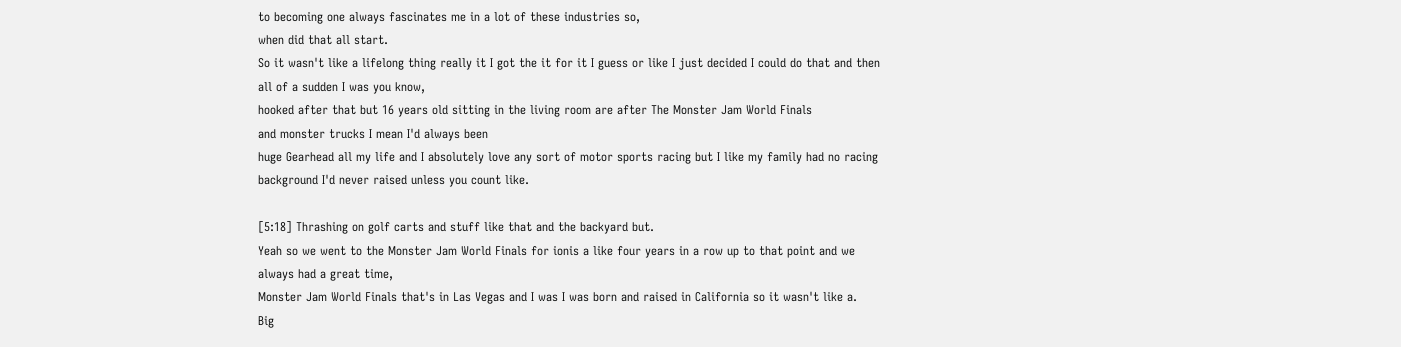to becoming one always fascinates me in a lot of these industries so,
when did that all start.
So it wasn't like a lifelong thing really it I got the it for it I guess or like I just decided I could do that and then all of a sudden I was you know,
hooked after that but 16 years old sitting in the living room are after The Monster Jam World Finals
and monster trucks I mean I'd always been
huge Gearhead all my life and I absolutely love any sort of motor sports racing but I like my family had no racing background I'd never raised unless you count like.

[5:18] Thrashing on golf carts and stuff like that and the backyard but.
Yeah so we went to the Monster Jam World Finals for ionis a like four years in a row up to that point and we always had a great time,
Monster Jam World Finals that's in Las Vegas and I was I was born and raised in California so it wasn't like a.
Big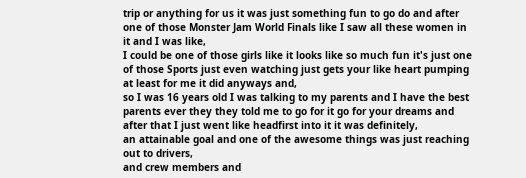trip or anything for us it was just something fun to go do and after one of those Monster Jam World Finals like I saw all these women in it and I was like,
I could be one of those girls like it looks like so much fun it's just one of those Sports just even watching just gets your like heart pumping at least for me it did anyways and,
so I was 16 years old I was talking to my parents and I have the best parents ever they they told me to go for it go for your dreams and after that I just went like headfirst into it it was definitely,
an attainable goal and one of the awesome things was just reaching out to drivers,
and crew members and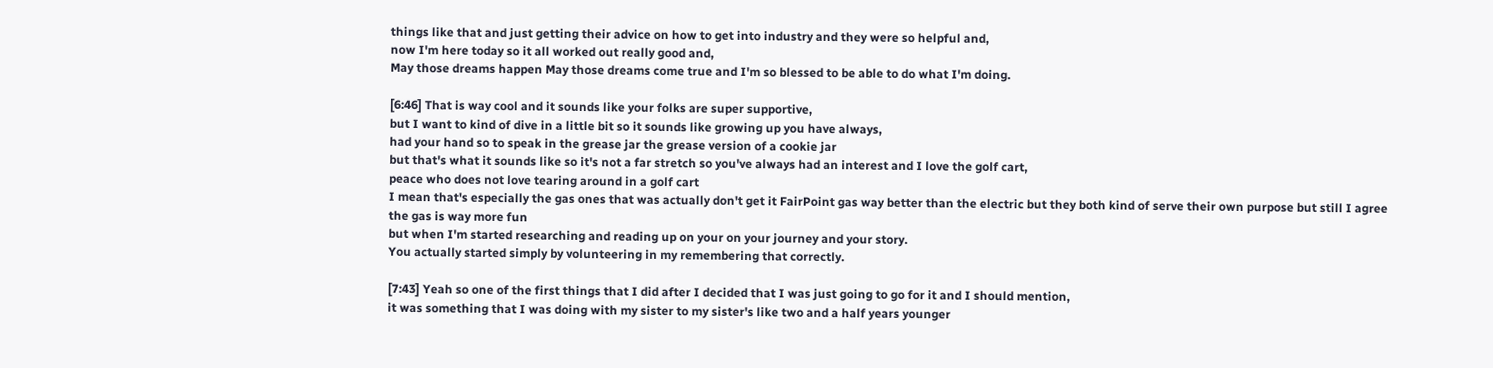things like that and just getting their advice on how to get into industry and they were so helpful and,
now I'm here today so it all worked out really good and,
May those dreams happen May those dreams come true and I'm so blessed to be able to do what I'm doing.

[6:46] That is way cool and it sounds like your folks are super supportive,
but I want to kind of dive in a little bit so it sounds like growing up you have always,
had your hand so to speak in the grease jar the grease version of a cookie jar
but that's what it sounds like so it's not a far stretch so you've always had an interest and I love the golf cart,
peace who does not love tearing around in a golf cart
I mean that's especially the gas ones that was actually don't get it FairPoint gas way better than the electric but they both kind of serve their own purpose but still I agree the gas is way more fun
but when I'm started researching and reading up on your on your journey and your story.
You actually started simply by volunteering in my remembering that correctly.

[7:43] Yeah so one of the first things that I did after I decided that I was just going to go for it and I should mention,
it was something that I was doing with my sister to my sister's like two and a half years younger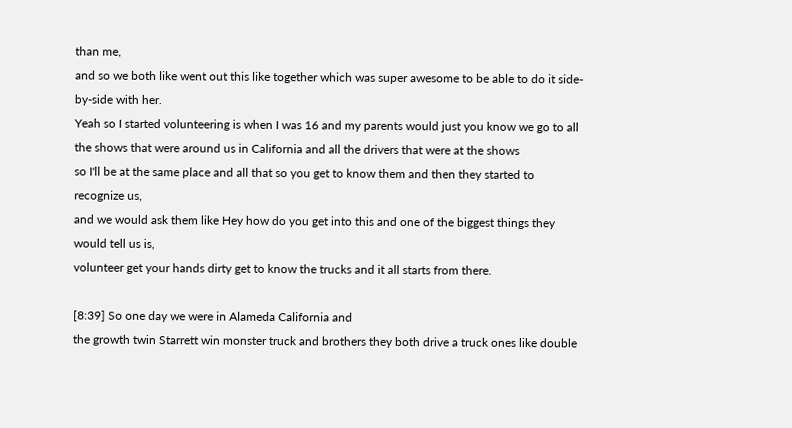than me,
and so we both like went out this like together which was super awesome to be able to do it side-by-side with her.
Yeah so I started volunteering is when I was 16 and my parents would just you know we go to all the shows that were around us in California and all the drivers that were at the shows
so I'll be at the same place and all that so you get to know them and then they started to recognize us,
and we would ask them like Hey how do you get into this and one of the biggest things they would tell us is,
volunteer get your hands dirty get to know the trucks and it all starts from there.

[8:39] So one day we were in Alameda California and
the growth twin Starrett win monster truck and brothers they both drive a truck ones like double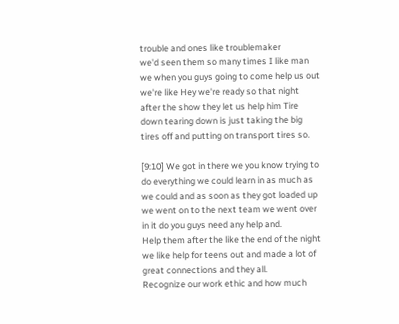trouble and ones like troublemaker
we'd seen them so many times I like man we when you guys going to come help us out we're like Hey we're ready so that night after the show they let us help him Tire down tearing down is just taking the big tires off and putting on transport tires so.

[9:10] We got in there we you know trying to do everything we could learn in as much as we could and as soon as they got loaded up we went on to the next team we went over in it do you guys need any help and.
Help them after the like the end of the night we like help for teens out and made a lot of great connections and they all.
Recognize our work ethic and how much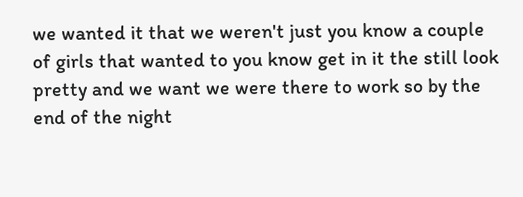we wanted it that we weren't just you know a couple of girls that wanted to you know get in it the still look pretty and we want we were there to work so by the end of the night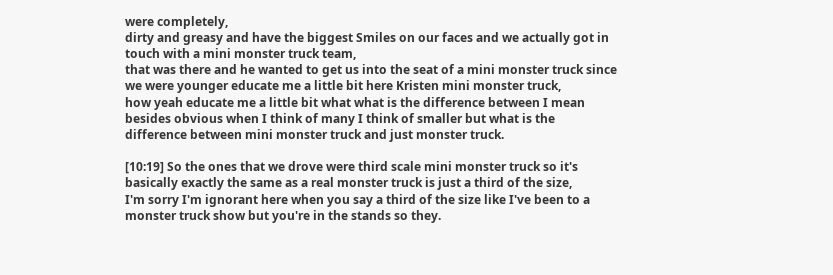were completely,
dirty and greasy and have the biggest Smiles on our faces and we actually got in touch with a mini monster truck team,
that was there and he wanted to get us into the seat of a mini monster truck since we were younger educate me a little bit here Kristen mini monster truck,
how yeah educate me a little bit what what is the difference between I mean besides obvious when I think of many I think of smaller but what is the difference between mini monster truck and just monster truck.

[10:19] So the ones that we drove were third scale mini monster truck so it's basically exactly the same as a real monster truck is just a third of the size,
I'm sorry I'm ignorant here when you say a third of the size like I've been to a monster truck show but you're in the stands so they.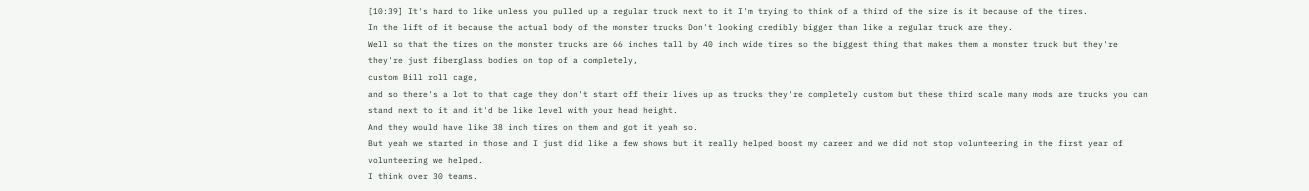[10:39] It's hard to like unless you pulled up a regular truck next to it I'm trying to think of a third of the size is it because of the tires.
In the lift of it because the actual body of the monster trucks Don't looking credibly bigger than like a regular truck are they.
Well so that the tires on the monster trucks are 66 inches tall by 40 inch wide tires so the biggest thing that makes them a monster truck but they're they're just fiberglass bodies on top of a completely,
custom Bill roll cage,
and so there's a lot to that cage they don't start off their lives up as trucks they're completely custom but these third scale many mods are trucks you can stand next to it and it'd be like level with your head height.
And they would have like 38 inch tires on them and got it yeah so.
But yeah we started in those and I just did like a few shows but it really helped boost my career and we did not stop volunteering in the first year of volunteering we helped.
I think over 30 teams.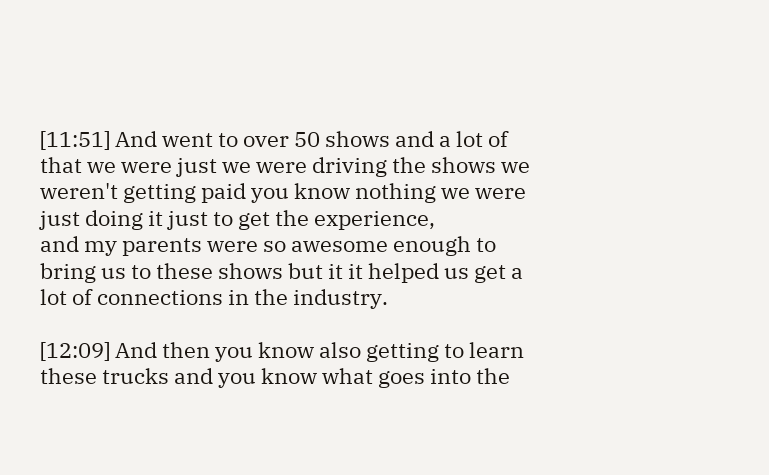[11:51] And went to over 50 shows and a lot of that we were just we were driving the shows we weren't getting paid you know nothing we were just doing it just to get the experience,
and my parents were so awesome enough to bring us to these shows but it it helped us get a lot of connections in the industry.

[12:09] And then you know also getting to learn these trucks and you know what goes into the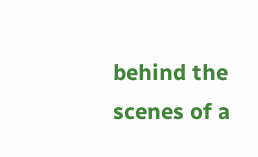behind the scenes of a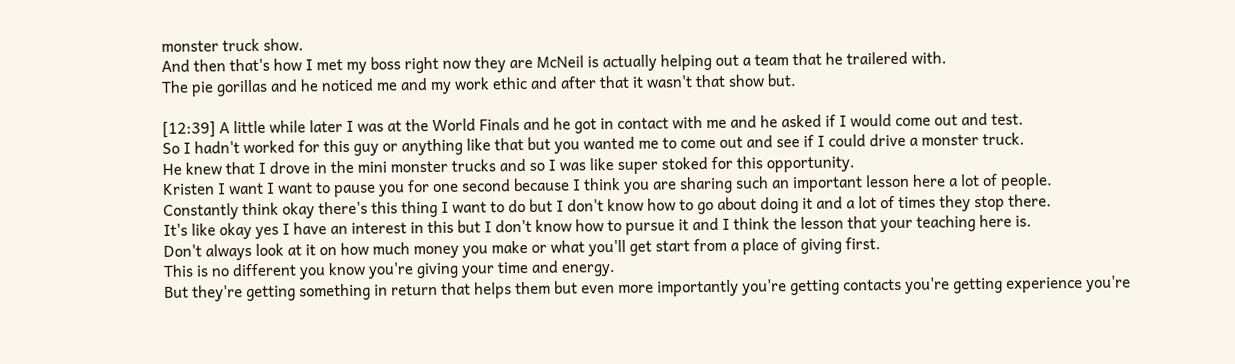monster truck show.
And then that's how I met my boss right now they are McNeil is actually helping out a team that he trailered with.
The pie gorillas and he noticed me and my work ethic and after that it wasn't that show but.

[12:39] A little while later I was at the World Finals and he got in contact with me and he asked if I would come out and test.
So I hadn't worked for this guy or anything like that but you wanted me to come out and see if I could drive a monster truck.
He knew that I drove in the mini monster trucks and so I was like super stoked for this opportunity.
Kristen I want I want to pause you for one second because I think you are sharing such an important lesson here a lot of people.
Constantly think okay there's this thing I want to do but I don't know how to go about doing it and a lot of times they stop there.
It's like okay yes I have an interest in this but I don't know how to pursue it and I think the lesson that your teaching here is.
Don't always look at it on how much money you make or what you'll get start from a place of giving first.
This is no different you know you're giving your time and energy.
But they're getting something in return that helps them but even more importantly you're getting contacts you're getting experience you're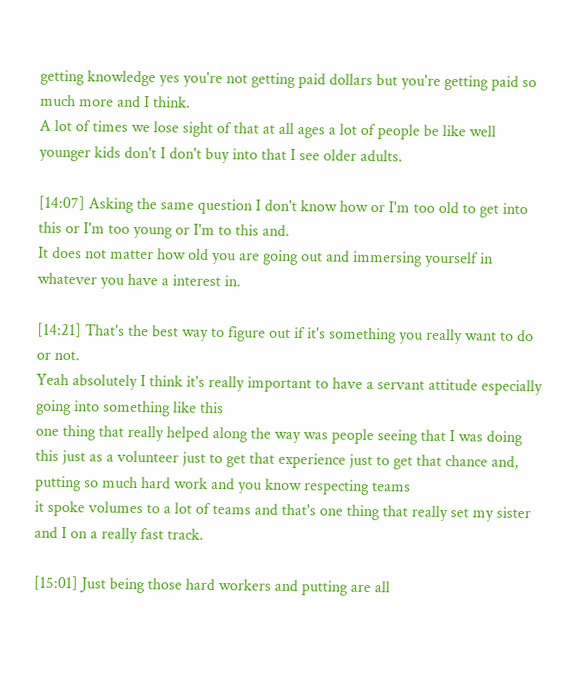getting knowledge yes you're not getting paid dollars but you're getting paid so much more and I think.
A lot of times we lose sight of that at all ages a lot of people be like well younger kids don't I don't buy into that I see older adults.

[14:07] Asking the same question I don't know how or I'm too old to get into this or I'm too young or I'm to this and.
It does not matter how old you are going out and immersing yourself in whatever you have a interest in.

[14:21] That's the best way to figure out if it's something you really want to do or not.
Yeah absolutely I think it's really important to have a servant attitude especially going into something like this
one thing that really helped along the way was people seeing that I was doing this just as a volunteer just to get that experience just to get that chance and,
putting so much hard work and you know respecting teams
it spoke volumes to a lot of teams and that's one thing that really set my sister and I on a really fast track.

[15:01] Just being those hard workers and putting are all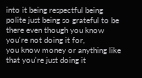into it being respectful being polite just being so grateful to be there even though you know you're not doing it for,
you know money or anything like that you're just doing it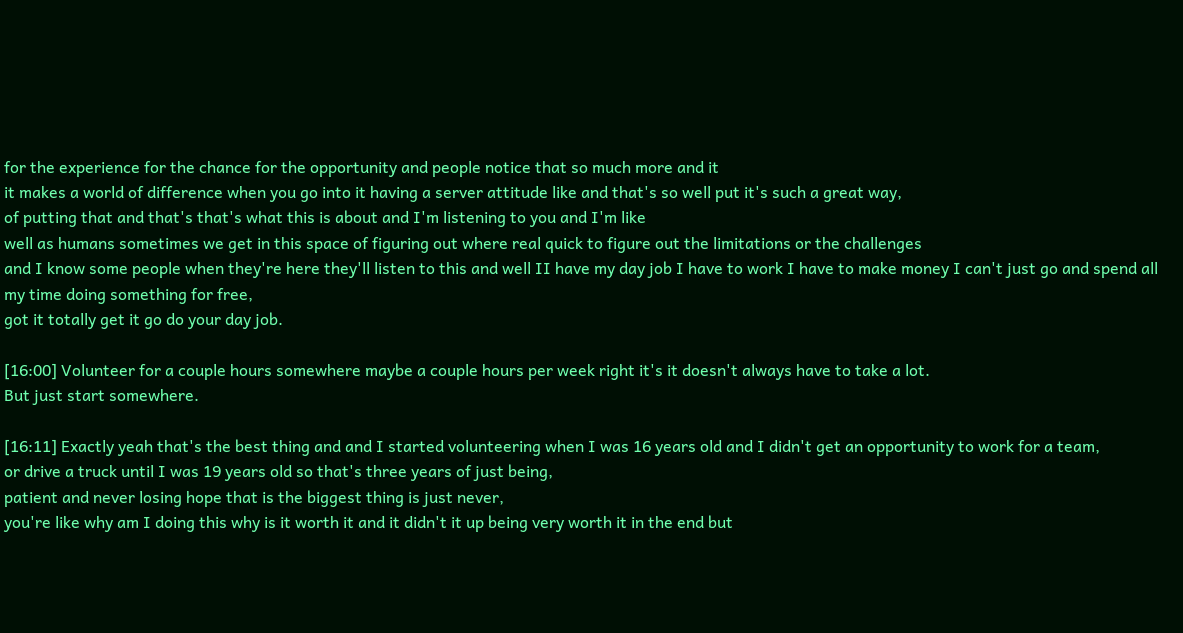for the experience for the chance for the opportunity and people notice that so much more and it
it makes a world of difference when you go into it having a server attitude like and that's so well put it's such a great way,
of putting that and that's that's what this is about and I'm listening to you and I'm like
well as humans sometimes we get in this space of figuring out where real quick to figure out the limitations or the challenges
and I know some people when they're here they'll listen to this and well II have my day job I have to work I have to make money I can't just go and spend all my time doing something for free,
got it totally get it go do your day job.

[16:00] Volunteer for a couple hours somewhere maybe a couple hours per week right it's it doesn't always have to take a lot.
But just start somewhere.

[16:11] Exactly yeah that's the best thing and and I started volunteering when I was 16 years old and I didn't get an opportunity to work for a team,
or drive a truck until I was 19 years old so that's three years of just being,
patient and never losing hope that is the biggest thing is just never,
you're like why am I doing this why is it worth it and it didn't it up being very worth it in the end but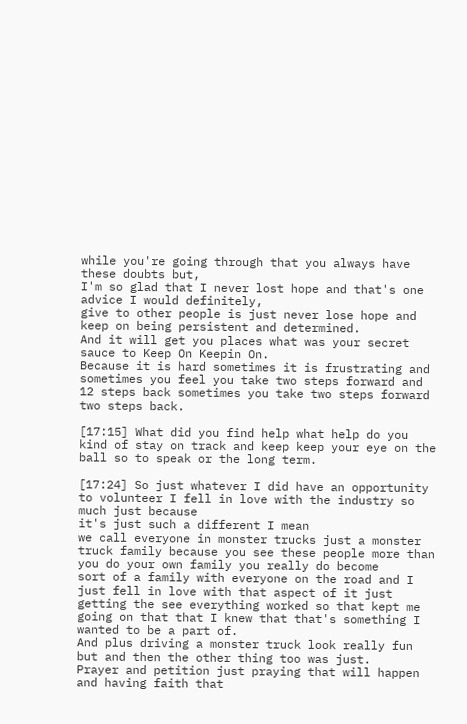while you're going through that you always have these doubts but,
I'm so glad that I never lost hope and that's one advice I would definitely,
give to other people is just never lose hope and keep on being persistent and determined.
And it will get you places what was your secret sauce to Keep On Keepin On.
Because it is hard sometimes it is frustrating and sometimes you feel you take two steps forward and 12 steps back sometimes you take two steps forward two steps back.

[17:15] What did you find help what help do you kind of stay on track and keep keep your eye on the ball so to speak or the long term.

[17:24] So just whatever I did have an opportunity to volunteer I fell in love with the industry so much just because
it's just such a different I mean
we call everyone in monster trucks just a monster truck family because you see these people more than you do your own family you really do become
sort of a family with everyone on the road and I just fell in love with that aspect of it just
getting the see everything worked so that kept me going on that that I knew that that's something I wanted to be a part of.
And plus driving a monster truck look really fun but and then the other thing too was just.
Prayer and petition just praying that will happen and having faith that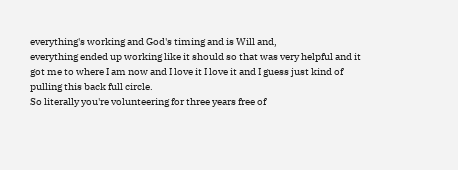everything's working and God's timing and is Will and,
everything ended up working like it should so that was very helpful and it got me to where I am now and I love it I love it and I guess just kind of pulling this back full circle.
So literally you're volunteering for three years free of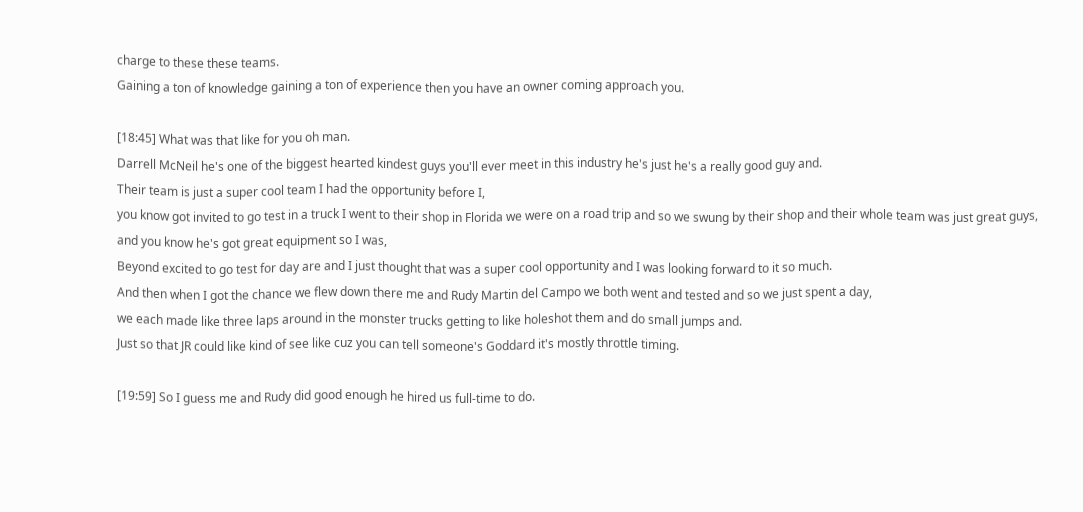charge to these these teams.
Gaining a ton of knowledge gaining a ton of experience then you have an owner coming approach you.

[18:45] What was that like for you oh man.
Darrell McNeil he's one of the biggest hearted kindest guys you'll ever meet in this industry he's just he's a really good guy and.
Their team is just a super cool team I had the opportunity before I,
you know got invited to go test in a truck I went to their shop in Florida we were on a road trip and so we swung by their shop and their whole team was just great guys,
and you know he's got great equipment so I was,
Beyond excited to go test for day are and I just thought that was a super cool opportunity and I was looking forward to it so much.
And then when I got the chance we flew down there me and Rudy Martin del Campo we both went and tested and so we just spent a day,
we each made like three laps around in the monster trucks getting to like holeshot them and do small jumps and.
Just so that JR could like kind of see like cuz you can tell someone's Goddard it's mostly throttle timing.

[19:59] So I guess me and Rudy did good enough he hired us full-time to do.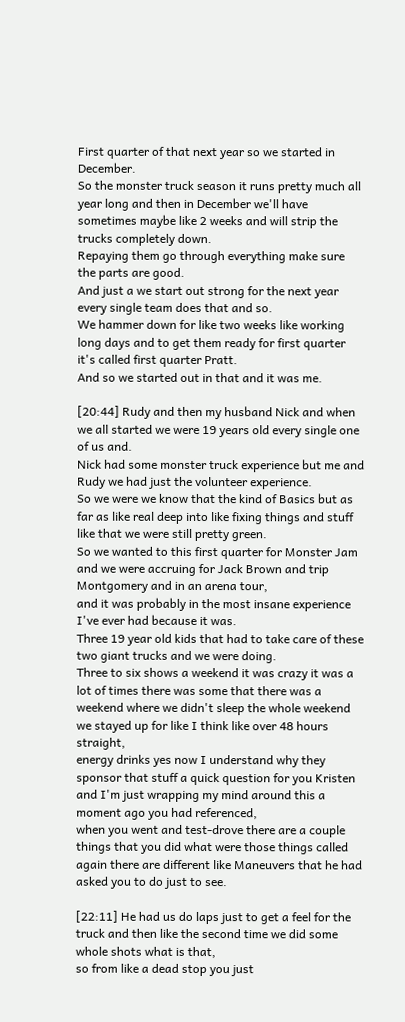First quarter of that next year so we started in December.
So the monster truck season it runs pretty much all year long and then in December we'll have sometimes maybe like 2 weeks and will strip the trucks completely down.
Repaying them go through everything make sure the parts are good.
And just a we start out strong for the next year every single team does that and so.
We hammer down for like two weeks like working long days and to get them ready for first quarter it's called first quarter Pratt.
And so we started out in that and it was me.

[20:44] Rudy and then my husband Nick and when we all started we were 19 years old every single one of us and.
Nick had some monster truck experience but me and Rudy we had just the volunteer experience.
So we were we know that the kind of Basics but as far as like real deep into like fixing things and stuff like that we were still pretty green.
So we wanted to this first quarter for Monster Jam and we were accruing for Jack Brown and trip Montgomery and in an arena tour,
and it was probably in the most insane experience I've ever had because it was.
Three 19 year old kids that had to take care of these two giant trucks and we were doing.
Three to six shows a weekend it was crazy it was a lot of times there was some that there was a weekend where we didn't sleep the whole weekend we stayed up for like I think like over 48 hours straight,
energy drinks yes now I understand why they sponsor that stuff a quick question for you Kristen and I'm just wrapping my mind around this a moment ago you had referenced,
when you went and test-drove there are a couple things that you did what were those things called again there are different like Maneuvers that he had asked you to do just to see.

[22:11] He had us do laps just to get a feel for the truck and then like the second time we did some whole shots what is that,
so from like a dead stop you just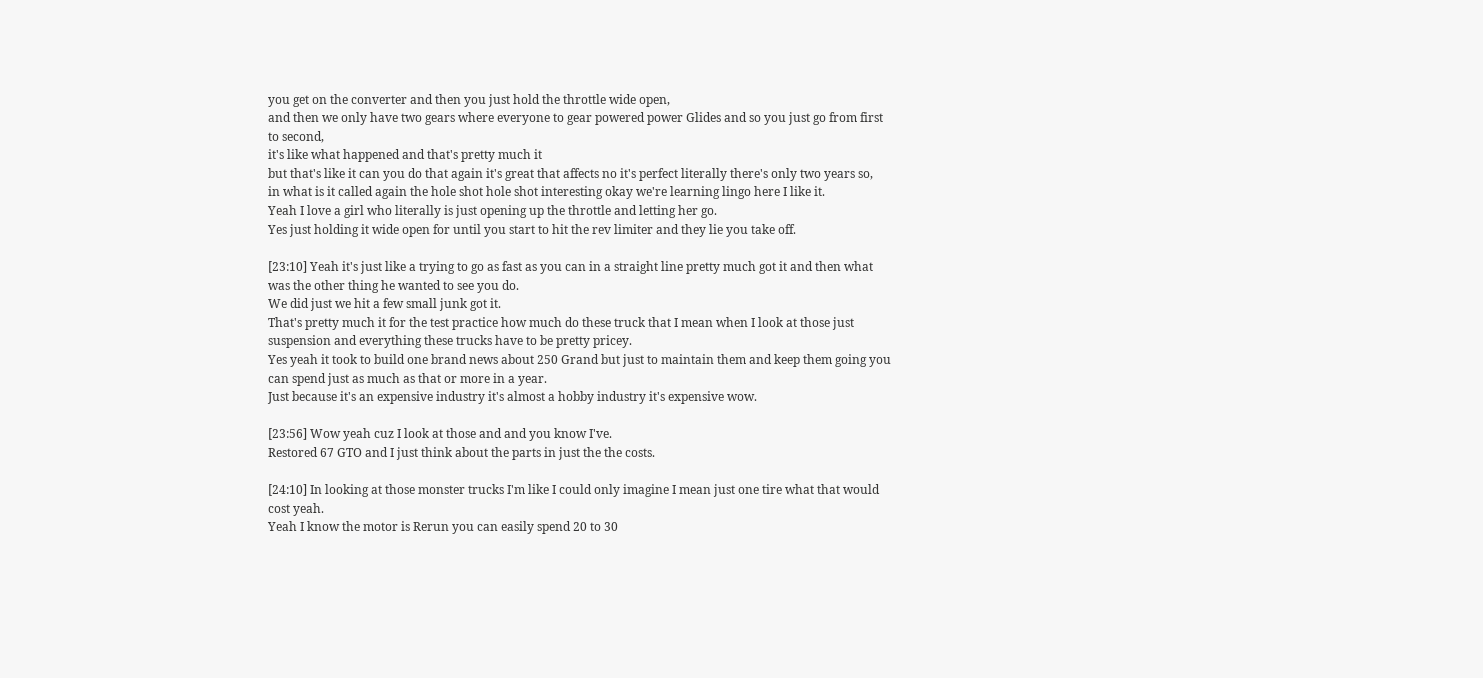you get on the converter and then you just hold the throttle wide open,
and then we only have two gears where everyone to gear powered power Glides and so you just go from first to second,
it's like what happened and that's pretty much it
but that's like it can you do that again it's great that affects no it's perfect literally there's only two years so,
in what is it called again the hole shot hole shot interesting okay we're learning lingo here I like it.
Yeah I love a girl who literally is just opening up the throttle and letting her go.
Yes just holding it wide open for until you start to hit the rev limiter and they lie you take off.

[23:10] Yeah it's just like a trying to go as fast as you can in a straight line pretty much got it and then what was the other thing he wanted to see you do.
We did just we hit a few small junk got it.
That's pretty much it for the test practice how much do these truck that I mean when I look at those just suspension and everything these trucks have to be pretty pricey.
Yes yeah it took to build one brand news about 250 Grand but just to maintain them and keep them going you can spend just as much as that or more in a year.
Just because it's an expensive industry it's almost a hobby industry it's expensive wow.

[23:56] Wow yeah cuz I look at those and and you know I've.
Restored 67 GTO and I just think about the parts in just the the costs.

[24:10] In looking at those monster trucks I'm like I could only imagine I mean just one tire what that would cost yeah.
Yeah I know the motor is Rerun you can easily spend 20 to 30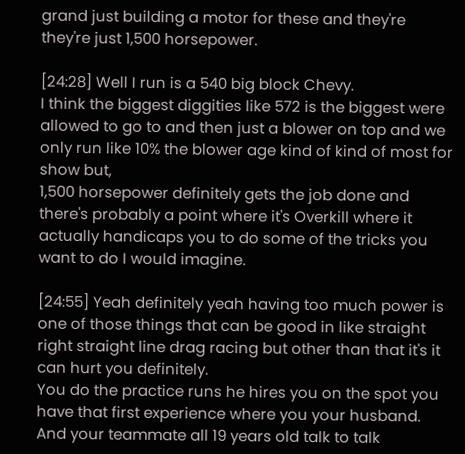grand just building a motor for these and they're they're just 1,500 horsepower.

[24:28] Well I run is a 540 big block Chevy.
I think the biggest diggities like 572 is the biggest were allowed to go to and then just a blower on top and we only run like 10% the blower age kind of kind of most for show but,
1,500 horsepower definitely gets the job done and there's probably a point where it's Overkill where it actually handicaps you to do some of the tricks you want to do I would imagine.

[24:55] Yeah definitely yeah having too much power is one of those things that can be good in like straight right straight line drag racing but other than that it's it can hurt you definitely.
You do the practice runs he hires you on the spot you have that first experience where you your husband.
And your teammate all 19 years old talk to talk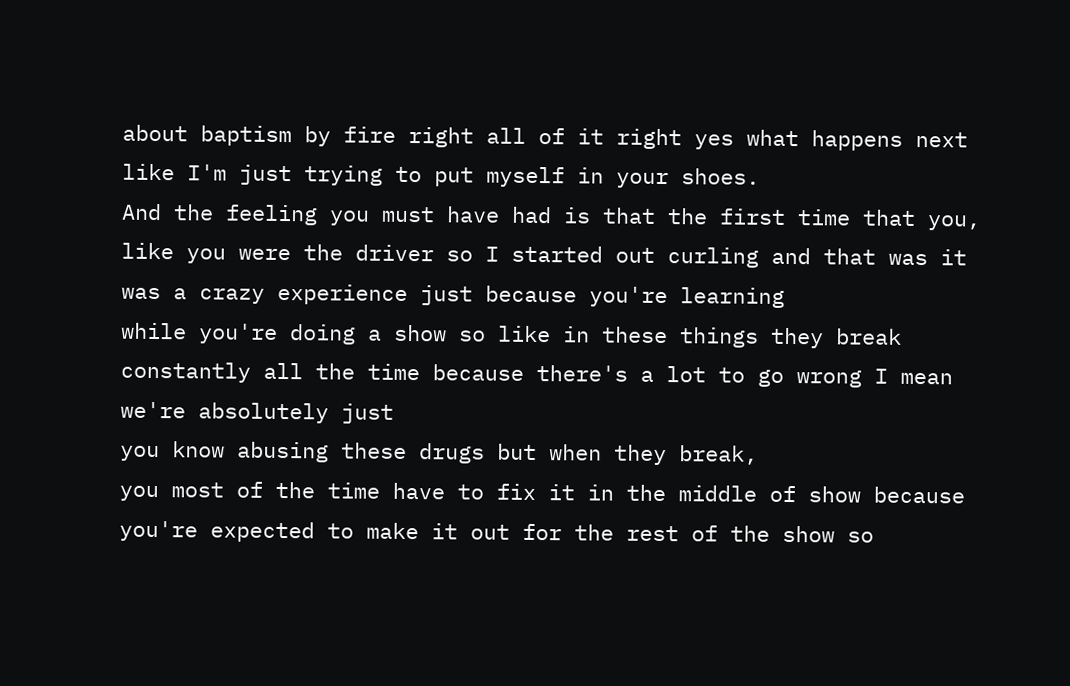about baptism by fire right all of it right yes what happens next like I'm just trying to put myself in your shoes.
And the feeling you must have had is that the first time that you,
like you were the driver so I started out curling and that was it was a crazy experience just because you're learning
while you're doing a show so like in these things they break constantly all the time because there's a lot to go wrong I mean we're absolutely just
you know abusing these drugs but when they break,
you most of the time have to fix it in the middle of show because you're expected to make it out for the rest of the show so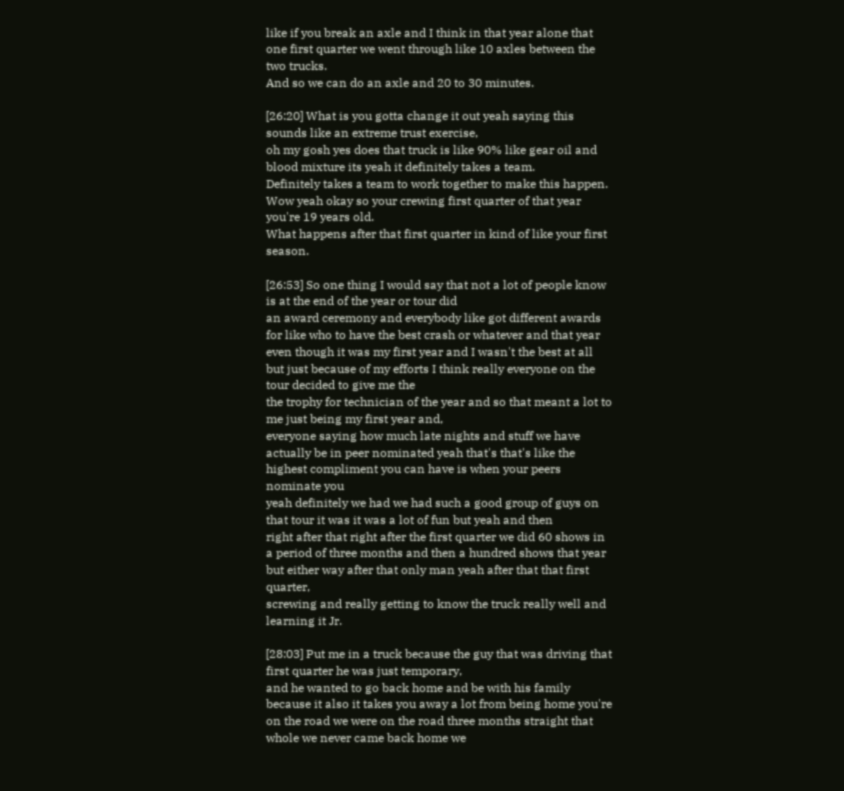like if you break an axle and I think in that year alone that one first quarter we went through like 10 axles between the two trucks.
And so we can do an axle and 20 to 30 minutes.

[26:20] What is you gotta change it out yeah saying this sounds like an extreme trust exercise,
oh my gosh yes does that truck is like 90% like gear oil and blood mixture its yeah it definitely takes a team.
Definitely takes a team to work together to make this happen.
Wow yeah okay so your crewing first quarter of that year you're 19 years old.
What happens after that first quarter in kind of like your first season.

[26:53] So one thing I would say that not a lot of people know is at the end of the year or tour did
an award ceremony and everybody like got different awards for like who to have the best crash or whatever and that year
even though it was my first year and I wasn't the best at all but just because of my efforts I think really everyone on the tour decided to give me the
the trophy for technician of the year and so that meant a lot to me just being my first year and,
everyone saying how much late nights and stuff we have actually be in peer nominated yeah that's that's like the highest compliment you can have is when your peers nominate you
yeah definitely we had we had such a good group of guys on that tour it was it was a lot of fun but yeah and then
right after that right after the first quarter we did 60 shows in a period of three months and then a hundred shows that year but either way after that only man yeah after that that first quarter,
screwing and really getting to know the truck really well and learning it Jr.

[28:03] Put me in a truck because the guy that was driving that first quarter he was just temporary,
and he wanted to go back home and be with his family because it also it takes you away a lot from being home you're on the road we were on the road three months straight that whole we never came back home we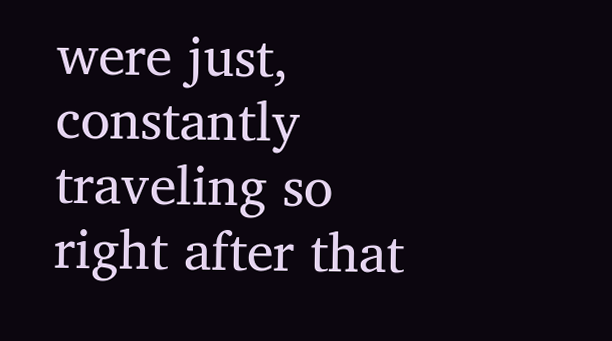were just,
constantly traveling so right after that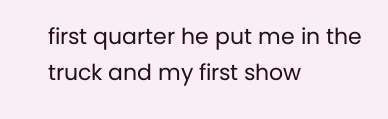first quarter he put me in the truck and my first show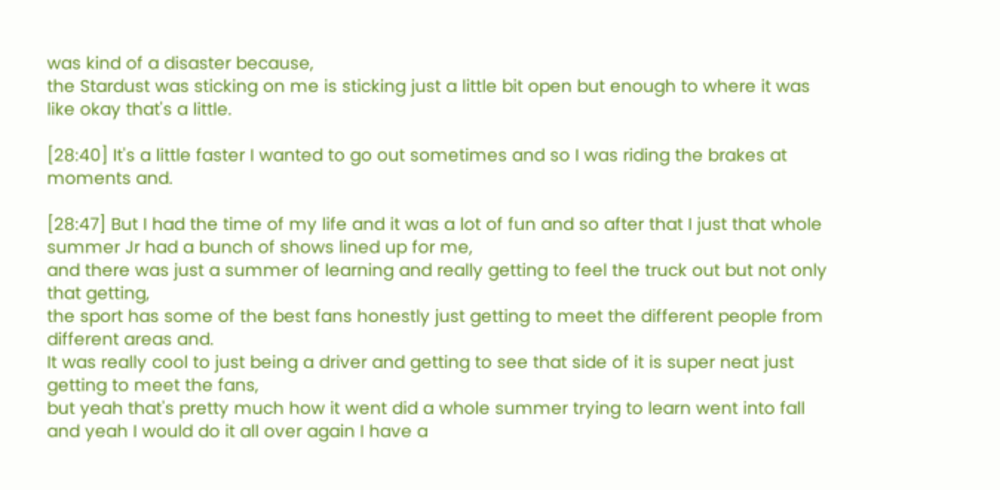was kind of a disaster because,
the Stardust was sticking on me is sticking just a little bit open but enough to where it was like okay that's a little.

[28:40] It's a little faster I wanted to go out sometimes and so I was riding the brakes at moments and.

[28:47] But I had the time of my life and it was a lot of fun and so after that I just that whole summer Jr had a bunch of shows lined up for me,
and there was just a summer of learning and really getting to feel the truck out but not only that getting,
the sport has some of the best fans honestly just getting to meet the different people from different areas and.
It was really cool to just being a driver and getting to see that side of it is super neat just getting to meet the fans,
but yeah that's pretty much how it went did a whole summer trying to learn went into fall and yeah I would do it all over again I have a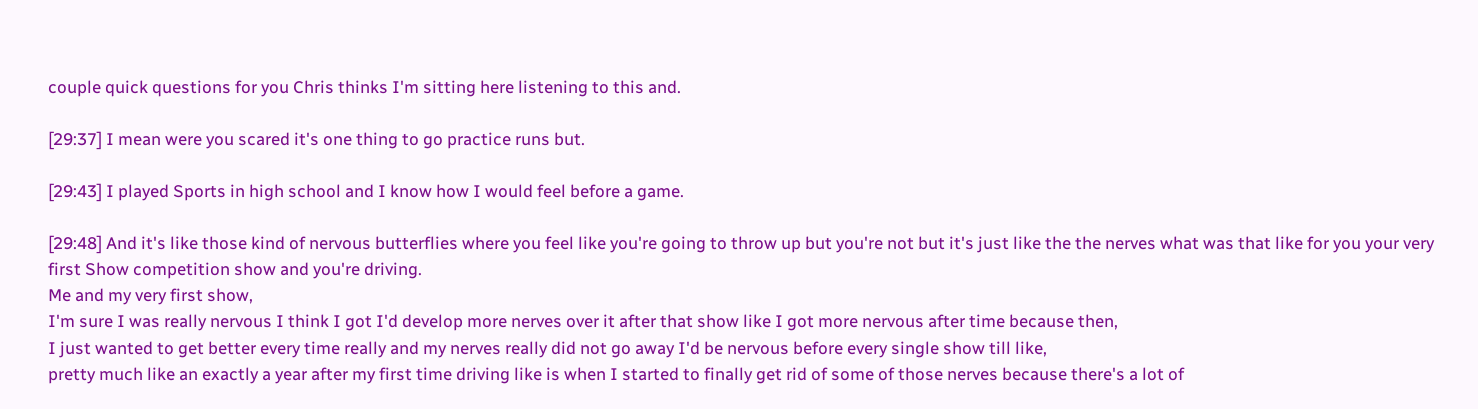couple quick questions for you Chris thinks I'm sitting here listening to this and.

[29:37] I mean were you scared it's one thing to go practice runs but.

[29:43] I played Sports in high school and I know how I would feel before a game.

[29:48] And it's like those kind of nervous butterflies where you feel like you're going to throw up but you're not but it's just like the the nerves what was that like for you your very first Show competition show and you're driving.
Me and my very first show,
I'm sure I was really nervous I think I got I'd develop more nerves over it after that show like I got more nervous after time because then,
I just wanted to get better every time really and my nerves really did not go away I'd be nervous before every single show till like,
pretty much like an exactly a year after my first time driving like is when I started to finally get rid of some of those nerves because there's a lot of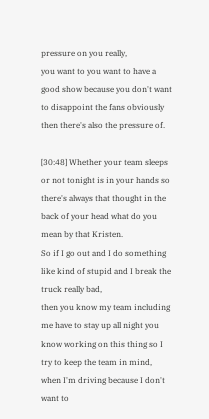pressure on you really,
you want to you want to have a good show because you don't want to disappoint the fans obviously then there's also the pressure of.

[30:48] Whether your team sleeps or not tonight is in your hands so there's always that thought in the back of your head what do you mean by that Kristen.
So if I go out and I do something like kind of stupid and I break the truck really bad,
then you know my team including me have to stay up all night you know working on this thing so I try to keep the team in mind,
when I'm driving because I don't want to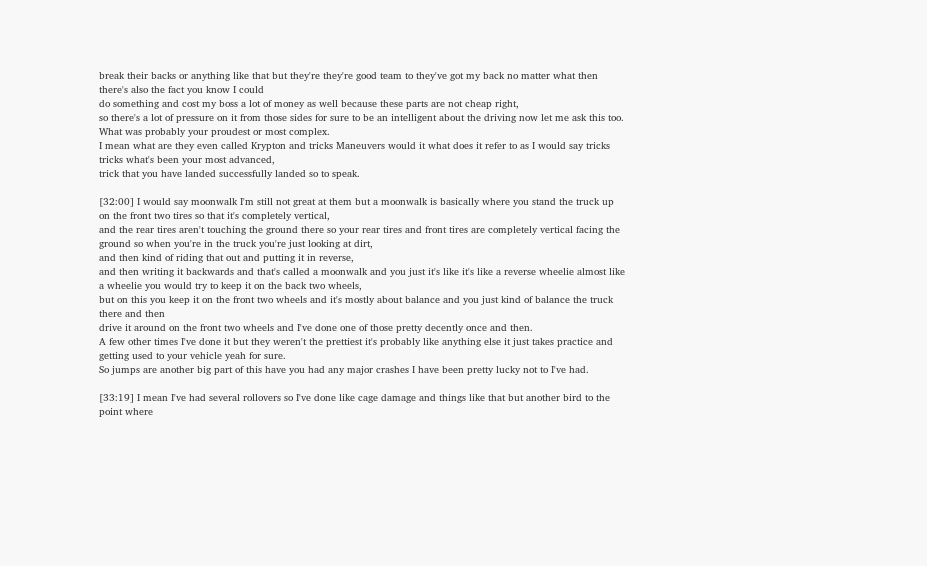break their backs or anything like that but they're they're good team to they've got my back no matter what then there's also the fact you know I could
do something and cost my boss a lot of money as well because these parts are not cheap right,
so there's a lot of pressure on it from those sides for sure to be an intelligent about the driving now let me ask this too.
What was probably your proudest or most complex.
I mean what are they even called Krypton and tricks Maneuvers would it what does it refer to as I would say tricks tricks what's been your most advanced,
trick that you have landed successfully landed so to speak.

[32:00] I would say moonwalk I'm still not great at them but a moonwalk is basically where you stand the truck up on the front two tires so that it's completely vertical,
and the rear tires aren't touching the ground there so your rear tires and front tires are completely vertical facing the ground so when you're in the truck you're just looking at dirt,
and then kind of riding that out and putting it in reverse,
and then writing it backwards and that's called a moonwalk and you just it's like it's like a reverse wheelie almost like a wheelie you would try to keep it on the back two wheels,
but on this you keep it on the front two wheels and it's mostly about balance and you just kind of balance the truck there and then
drive it around on the front two wheels and I've done one of those pretty decently once and then.
A few other times I've done it but they weren't the prettiest it's probably like anything else it just takes practice and getting used to your vehicle yeah for sure.
So jumps are another big part of this have you had any major crashes I have been pretty lucky not to I've had.

[33:19] I mean I've had several rollovers so I've done like cage damage and things like that but another bird to the point where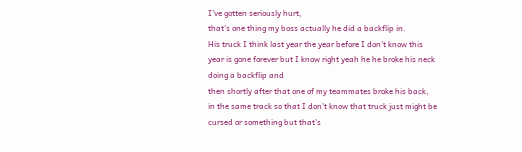I've gotten seriously hurt,
that's one thing my boss actually he did a backflip in.
His truck I think last year the year before I don't know this year is gone forever but I know right yeah he he broke his neck doing a backflip and
then shortly after that one of my teammates broke his back,
in the same track so that I don't know that truck just might be cursed or something but that's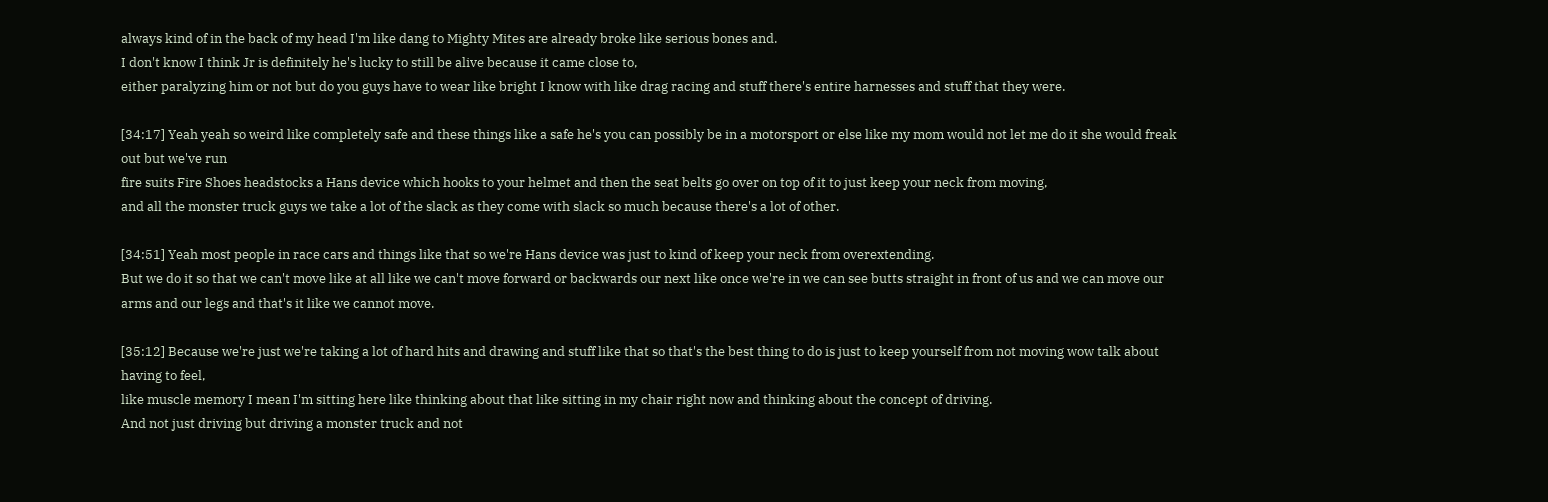always kind of in the back of my head I'm like dang to Mighty Mites are already broke like serious bones and.
I don't know I think Jr is definitely he's lucky to still be alive because it came close to,
either paralyzing him or not but do you guys have to wear like bright I know with like drag racing and stuff there's entire harnesses and stuff that they were.

[34:17] Yeah yeah so weird like completely safe and these things like a safe he's you can possibly be in a motorsport or else like my mom would not let me do it she would freak out but we've run
fire suits Fire Shoes headstocks a Hans device which hooks to your helmet and then the seat belts go over on top of it to just keep your neck from moving,
and all the monster truck guys we take a lot of the slack as they come with slack so much because there's a lot of other.

[34:51] Yeah most people in race cars and things like that so we're Hans device was just to kind of keep your neck from overextending.
But we do it so that we can't move like at all like we can't move forward or backwards our next like once we're in we can see butts straight in front of us and we can move our arms and our legs and that's it like we cannot move.

[35:12] Because we're just we're taking a lot of hard hits and drawing and stuff like that so that's the best thing to do is just to keep yourself from not moving wow talk about having to feel,
like muscle memory I mean I'm sitting here like thinking about that like sitting in my chair right now and thinking about the concept of driving.
And not just driving but driving a monster truck and not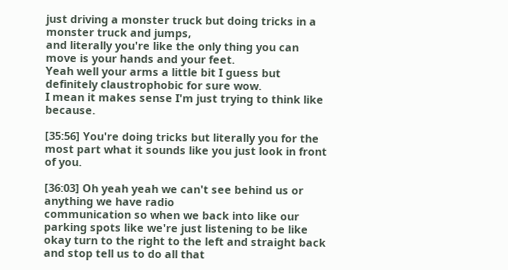just driving a monster truck but doing tricks in a monster truck and jumps,
and literally you're like the only thing you can move is your hands and your feet.
Yeah well your arms a little bit I guess but definitely claustrophobic for sure wow.
I mean it makes sense I'm just trying to think like because.

[35:56] You're doing tricks but literally you for the most part what it sounds like you just look in front of you.

[36:03] Oh yeah yeah we can't see behind us or anything we have radio
communication so when we back into like our parking spots like we're just listening to be like okay turn to the right to the left and straight back and stop tell us to do all that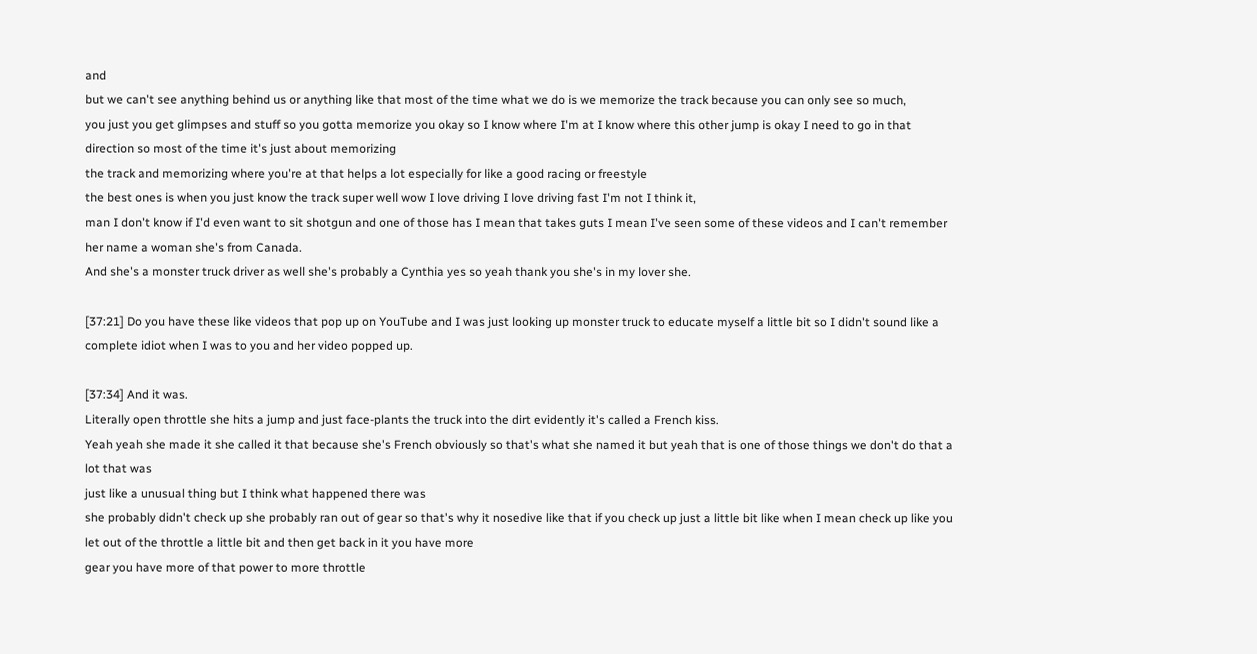and
but we can't see anything behind us or anything like that most of the time what we do is we memorize the track because you can only see so much,
you just you get glimpses and stuff so you gotta memorize you okay so I know where I'm at I know where this other jump is okay I need to go in that direction so most of the time it's just about memorizing
the track and memorizing where you're at that helps a lot especially for like a good racing or freestyle
the best ones is when you just know the track super well wow I love driving I love driving fast I'm not I think it,
man I don't know if I'd even want to sit shotgun and one of those has I mean that takes guts I mean I've seen some of these videos and I can't remember her name a woman she's from Canada.
And she's a monster truck driver as well she's probably a Cynthia yes so yeah thank you she's in my lover she.

[37:21] Do you have these like videos that pop up on YouTube and I was just looking up monster truck to educate myself a little bit so I didn't sound like a complete idiot when I was to you and her video popped up.

[37:34] And it was.
Literally open throttle she hits a jump and just face-plants the truck into the dirt evidently it's called a French kiss.
Yeah yeah she made it she called it that because she's French obviously so that's what she named it but yeah that is one of those things we don't do that a lot that was
just like a unusual thing but I think what happened there was
she probably didn't check up she probably ran out of gear so that's why it nosedive like that if you check up just a little bit like when I mean check up like you let out of the throttle a little bit and then get back in it you have more
gear you have more of that power to more throttle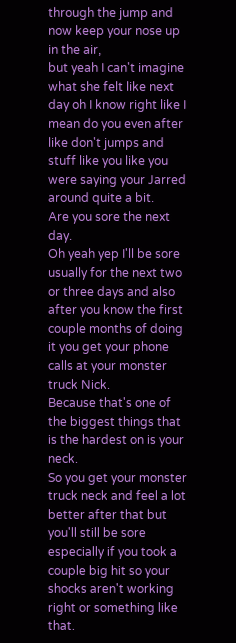through the jump and now keep your nose up in the air,
but yeah I can't imagine what she felt like next day oh I know right like I mean do you even after like don't jumps and stuff like you like you were saying your Jarred around quite a bit.
Are you sore the next day.
Oh yeah yep I'll be sore usually for the next two or three days and also after you know the first couple months of doing it you get your phone calls at your monster truck Nick.
Because that's one of the biggest things that is the hardest on is your neck.
So you get your monster truck neck and feel a lot better after that but you'll still be sore especially if you took a couple big hit so your shocks aren't working right or something like that.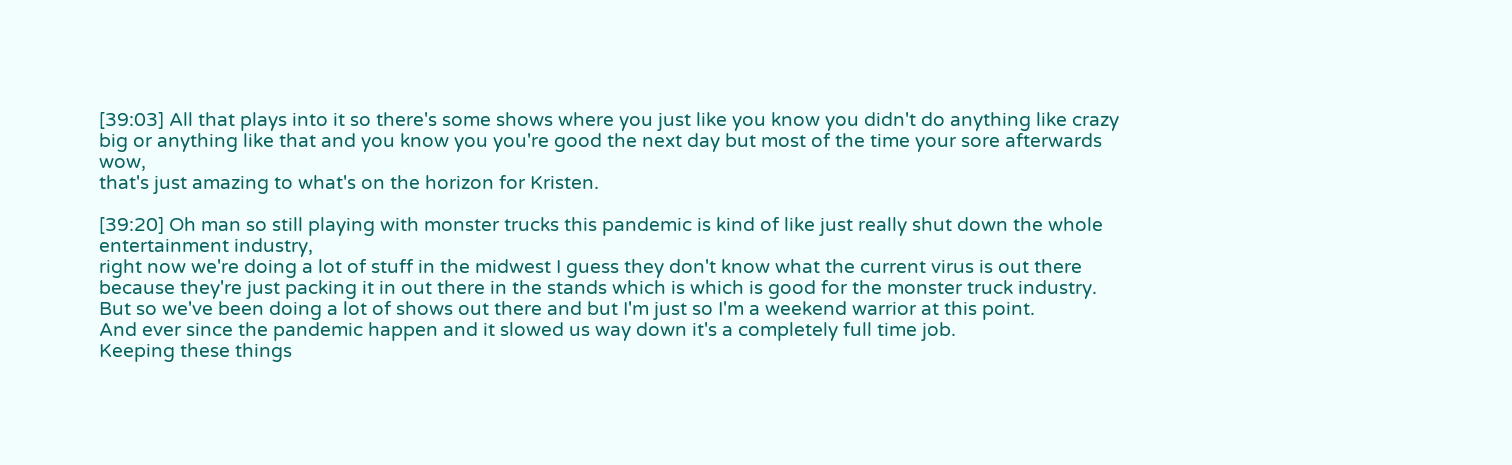[39:03] All that plays into it so there's some shows where you just like you know you didn't do anything like crazy big or anything like that and you know you you're good the next day but most of the time your sore afterwards wow,
that's just amazing to what's on the horizon for Kristen.

[39:20] Oh man so still playing with monster trucks this pandemic is kind of like just really shut down the whole entertainment industry,
right now we're doing a lot of stuff in the midwest I guess they don't know what the current virus is out there because they're just packing it in out there in the stands which is which is good for the monster truck industry.
But so we've been doing a lot of shows out there and but I'm just so I'm a weekend warrior at this point.
And ever since the pandemic happen and it slowed us way down it's a completely full time job.
Keeping these things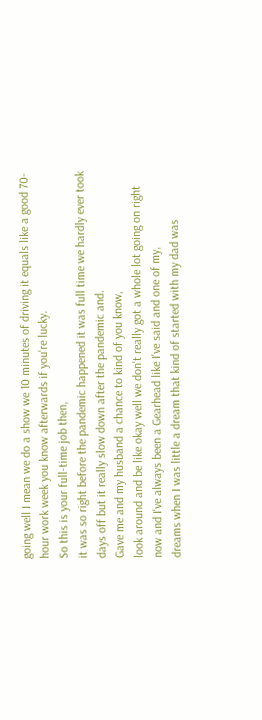going well I mean we do a show we 10 minutes of driving it equals like a good 70-hour work week you know afterwards if you're lucky.
So this is your full-time job then,
it was so right before the pandemic happened it was full time we hardly ever took days off but it really slow down after the pandemic and.
Gave me and my husband a chance to kind of you know,
look around and be like okay well we don't really got a whole lot going on right now and I've always been a Gearhead like I've said and one of my,
dreams when I was little a dream that kind of started with my dad was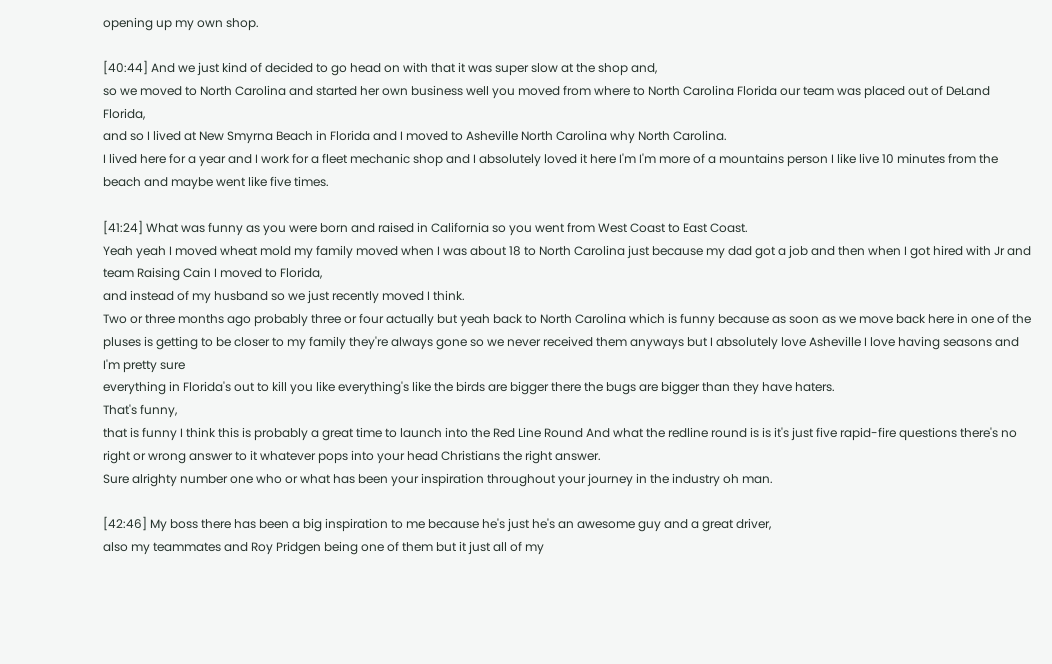opening up my own shop.

[40:44] And we just kind of decided to go head on with that it was super slow at the shop and,
so we moved to North Carolina and started her own business well you moved from where to North Carolina Florida our team was placed out of DeLand Florida,
and so I lived at New Smyrna Beach in Florida and I moved to Asheville North Carolina why North Carolina.
I lived here for a year and I work for a fleet mechanic shop and I absolutely loved it here I'm I'm more of a mountains person I like live 10 minutes from the beach and maybe went like five times.

[41:24] What was funny as you were born and raised in California so you went from West Coast to East Coast.
Yeah yeah I moved wheat mold my family moved when I was about 18 to North Carolina just because my dad got a job and then when I got hired with Jr and team Raising Cain I moved to Florida,
and instead of my husband so we just recently moved I think.
Two or three months ago probably three or four actually but yeah back to North Carolina which is funny because as soon as we move back here in one of the
pluses is getting to be closer to my family they're always gone so we never received them anyways but I absolutely love Asheville I love having seasons and I'm pretty sure
everything in Florida's out to kill you like everything's like the birds are bigger there the bugs are bigger than they have haters.
That's funny,
that is funny I think this is probably a great time to launch into the Red Line Round And what the redline round is is it's just five rapid-fire questions there's no right or wrong answer to it whatever pops into your head Christians the right answer.
Sure alrighty number one who or what has been your inspiration throughout your journey in the industry oh man.

[42:46] My boss there has been a big inspiration to me because he's just he's an awesome guy and a great driver,
also my teammates and Roy Pridgen being one of them but it just all of my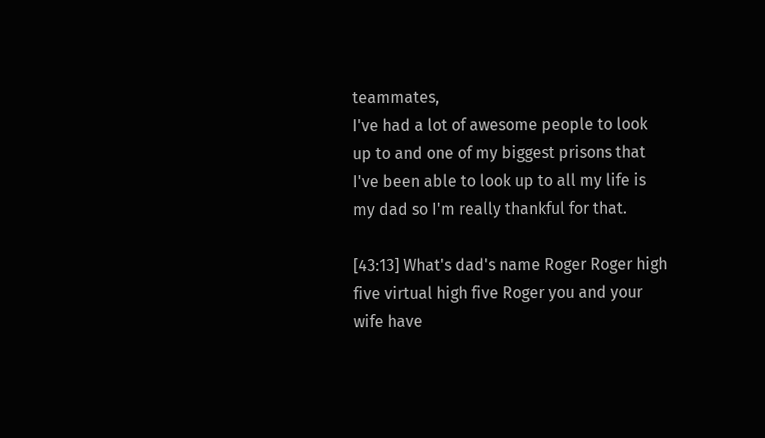teammates,
I've had a lot of awesome people to look up to and one of my biggest prisons that I've been able to look up to all my life is my dad so I'm really thankful for that.

[43:13] What's dad's name Roger Roger high five virtual high five Roger you and your wife have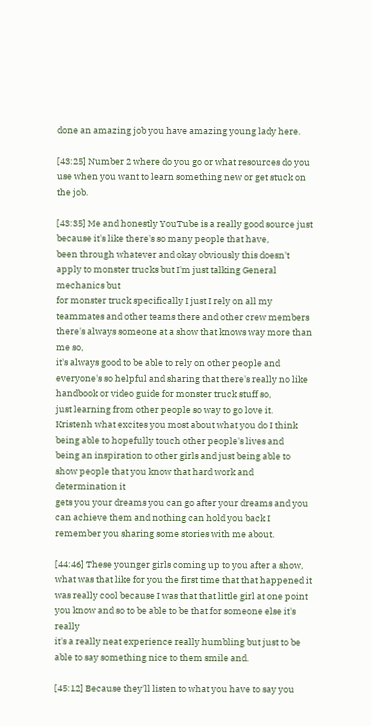done an amazing job you have amazing young lady here.

[43:25] Number 2 where do you go or what resources do you use when you want to learn something new or get stuck on the job.

[43:35] Me and honestly YouTube is a really good source just because it's like there's so many people that have,
been through whatever and okay obviously this doesn't apply to monster trucks but I'm just talking General mechanics but
for monster truck specifically I just I rely on all my teammates and other teams there and other crew members there's always someone at a show that knows way more than me so,
it's always good to be able to rely on other people and everyone's so helpful and sharing that there's really no like handbook or video guide for monster truck stuff so,
just learning from other people so way to go love it.
Kristenh what excites you most about what you do I think being able to hopefully touch other people's lives and
being an inspiration to other girls and just being able to show people that you know that hard work and determination it
gets you your dreams you can go after your dreams and you can achieve them and nothing can hold you back I remember you sharing some stories with me about.

[44:46] These younger girls coming up to you after a show,
what was that like for you the first time that that happened it was really cool because I was that that little girl at one point you know and so to be able to be that for someone else it's really
it's a really neat experience really humbling but just to be able to say something nice to them smile and.

[45:12] Because they'll listen to what you have to say you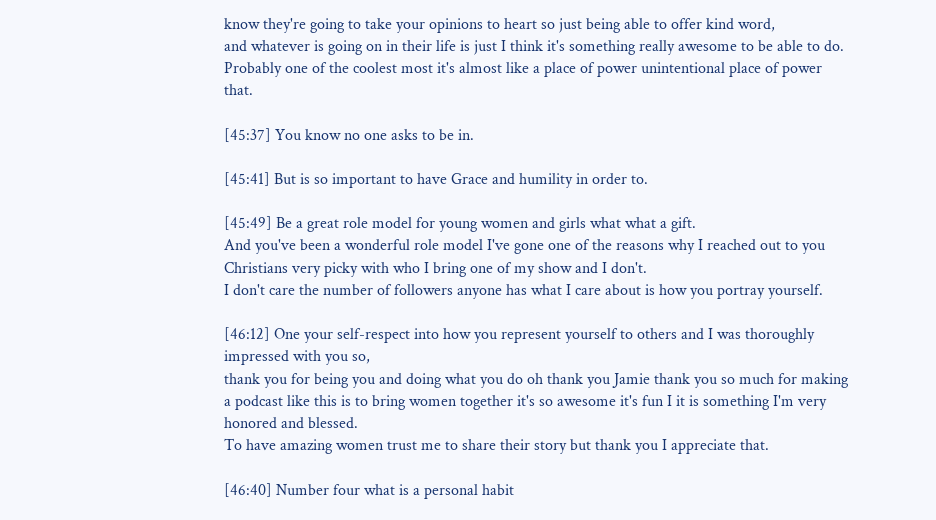know they're going to take your opinions to heart so just being able to offer kind word,
and whatever is going on in their life is just I think it's something really awesome to be able to do.
Probably one of the coolest most it's almost like a place of power unintentional place of power that.

[45:37] You know no one asks to be in.

[45:41] But is so important to have Grace and humility in order to.

[45:49] Be a great role model for young women and girls what what a gift.
And you've been a wonderful role model I've gone one of the reasons why I reached out to you Christians very picky with who I bring one of my show and I don't.
I don't care the number of followers anyone has what I care about is how you portray yourself.

[46:12] One your self-respect into how you represent yourself to others and I was thoroughly impressed with you so,
thank you for being you and doing what you do oh thank you Jamie thank you so much for making a podcast like this is to bring women together it's so awesome it's fun I it is something I'm very honored and blessed.
To have amazing women trust me to share their story but thank you I appreciate that.

[46:40] Number four what is a personal habit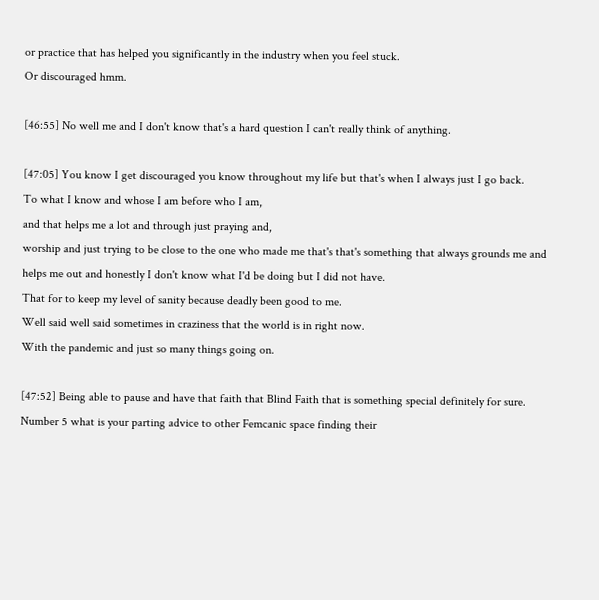or practice that has helped you significantly in the industry when you feel stuck.
Or discouraged hmm.

[46:55] No well me and I don't know that's a hard question I can't really think of anything.

[47:05] You know I get discouraged you know throughout my life but that's when I always just I go back.
To what I know and whose I am before who I am,
and that helps me a lot and through just praying and,
worship and just trying to be close to the one who made me that's that's something that always grounds me and helps me out and honestly I don't know what I'd be doing but I did not have.
That for to keep my level of sanity because deadly been good to me.
Well said well said sometimes in craziness that the world is in right now.
With the pandemic and just so many things going on.

[47:52] Being able to pause and have that faith that Blind Faith that is something special definitely for sure.
Number 5 what is your parting advice to other Femcanic space finding their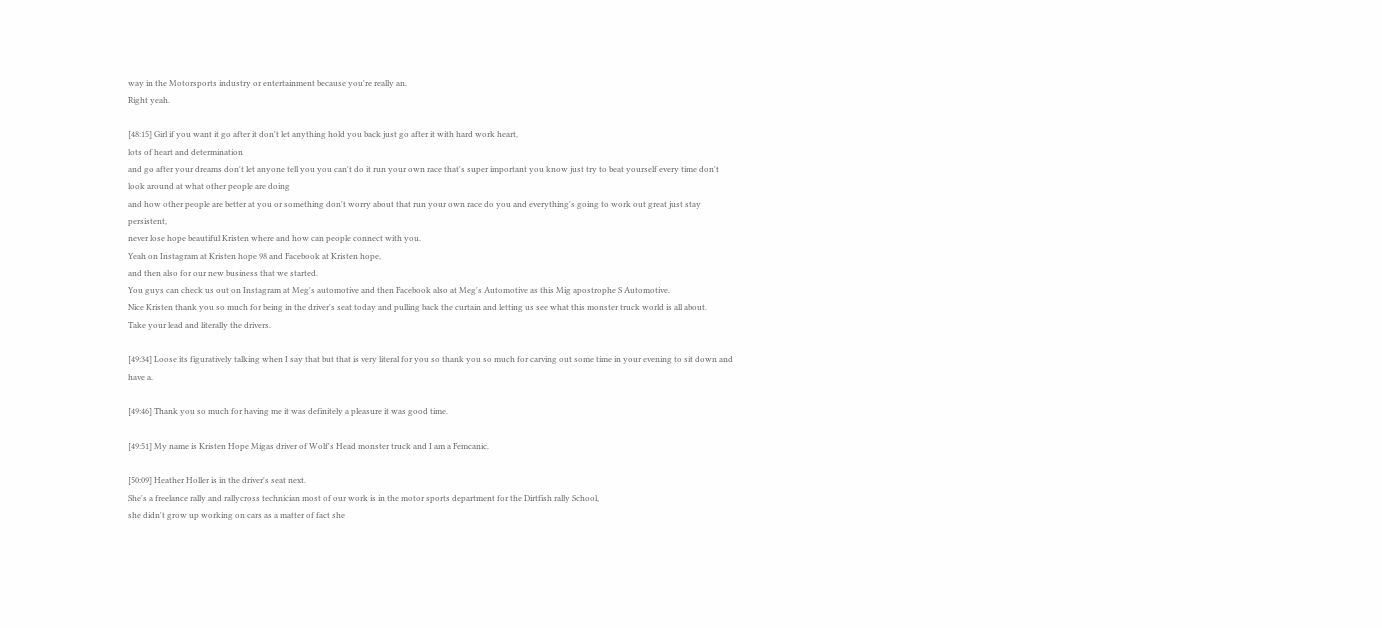way in the Motorsports industry or entertainment because you're really an.
Right yeah.

[48:15] Girl if you want it go after it don't let anything hold you back just go after it with hard work heart,
lots of heart and determination
and go after your dreams don't let anyone tell you you can't do it run your own race that's super important you know just try to beat yourself every time don't look around at what other people are doing
and how other people are better at you or something don't worry about that run your own race do you and everything's going to work out great just stay persistent,
never lose hope beautiful Kristen where and how can people connect with you.
Yeah on Instagram at Kristen hope 98 and Facebook at Kristen hope,
and then also for our new business that we started.
You guys can check us out on Instagram at Meg's automotive and then Facebook also at Meg's Automotive as this Mig apostrophe S Automotive.
Nice Kristen thank you so much for being in the driver's seat today and pulling back the curtain and letting us see what this monster truck world is all about.
Take your lead and literally the drivers.

[49:34] Loose its figuratively talking when I say that but that is very literal for you so thank you so much for carving out some time in your evening to sit down and have a.

[49:46] Thank you so much for having me it was definitely a pleasure it was good time.

[49:51] My name is Kristen Hope Migas driver of Wolf's Head monster truck and I am a Femcanic.

[50:09] Heather Holler is in the driver's seat next.
She's a freelance rally and rallycross technician most of our work is in the motor sports department for the Dirtfish rally School,
she didn't grow up working on cars as a matter of fact she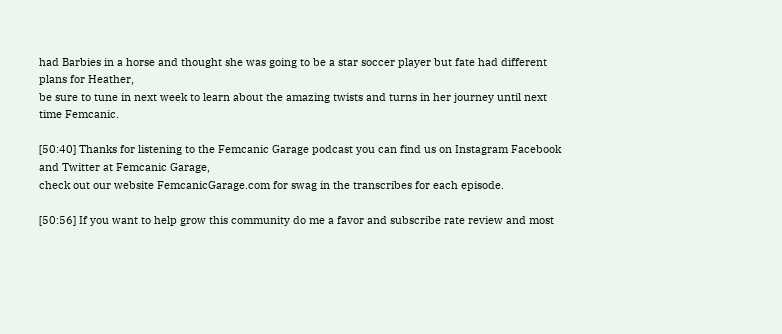had Barbies in a horse and thought she was going to be a star soccer player but fate had different plans for Heather,
be sure to tune in next week to learn about the amazing twists and turns in her journey until next time Femcanic.

[50:40] Thanks for listening to the Femcanic Garage podcast you can find us on Instagram Facebook and Twitter at Femcanic Garage,
check out our website FemcanicGarage.com for swag in the transcribes for each episode.

[50:56] If you want to help grow this community do me a favor and subscribe rate review and most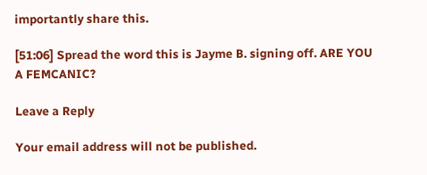importantly share this.

[51:06] Spread the word this is Jayme B. signing off. ARE YOU A FEMCANIC?

Leave a Reply

Your email address will not be published.